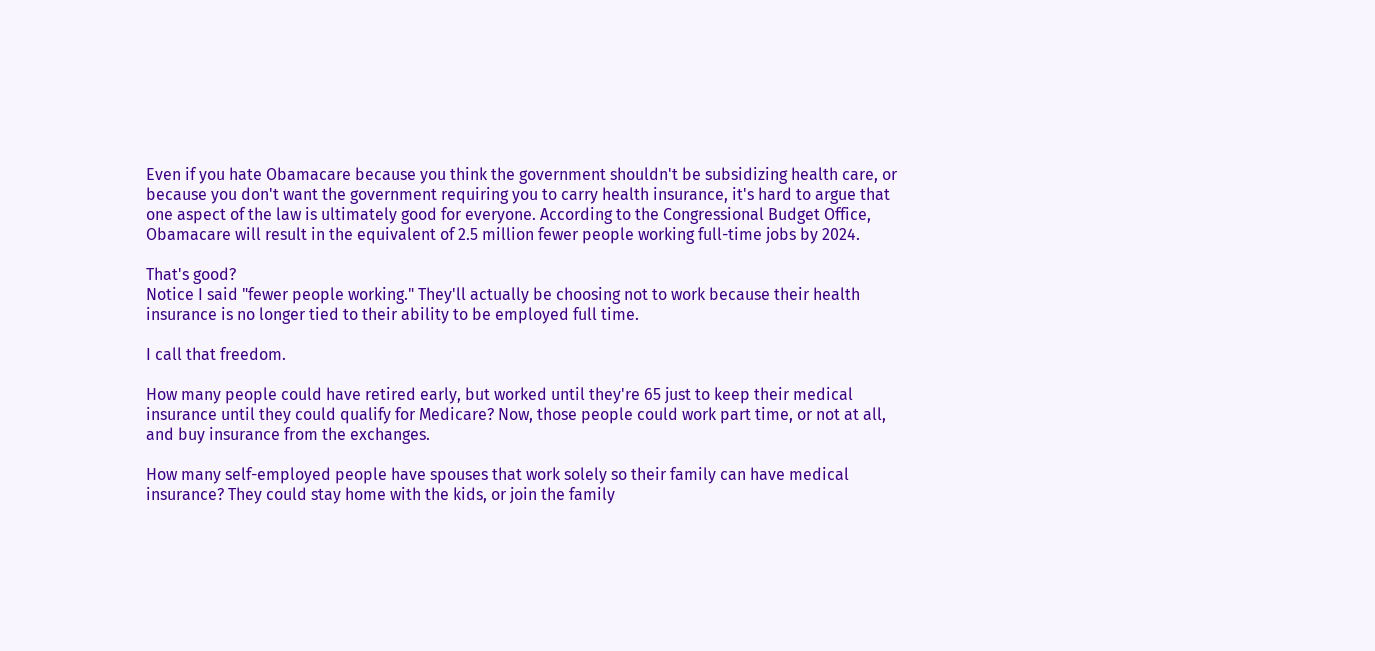Even if you hate Obamacare because you think the government shouldn't be subsidizing health care, or because you don't want the government requiring you to carry health insurance, it's hard to argue that one aspect of the law is ultimately good for everyone. According to the Congressional Budget Office, Obamacare will result in the equivalent of 2.5 million fewer people working full-time jobs by 2024.

That's good?
Notice I said "fewer people working." They'll actually be choosing not to work because their health insurance is no longer tied to their ability to be employed full time.

I call that freedom.

How many people could have retired early, but worked until they're 65 just to keep their medical insurance until they could qualify for Medicare? Now, those people could work part time, or not at all, and buy insurance from the exchanges.

How many self-employed people have spouses that work solely so their family can have medical insurance? They could stay home with the kids, or join the family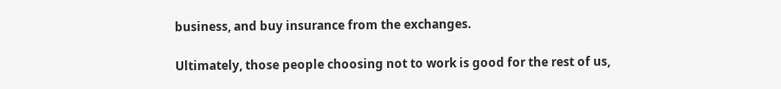business, and buy insurance from the exchanges.

Ultimately, those people choosing not to work is good for the rest of us,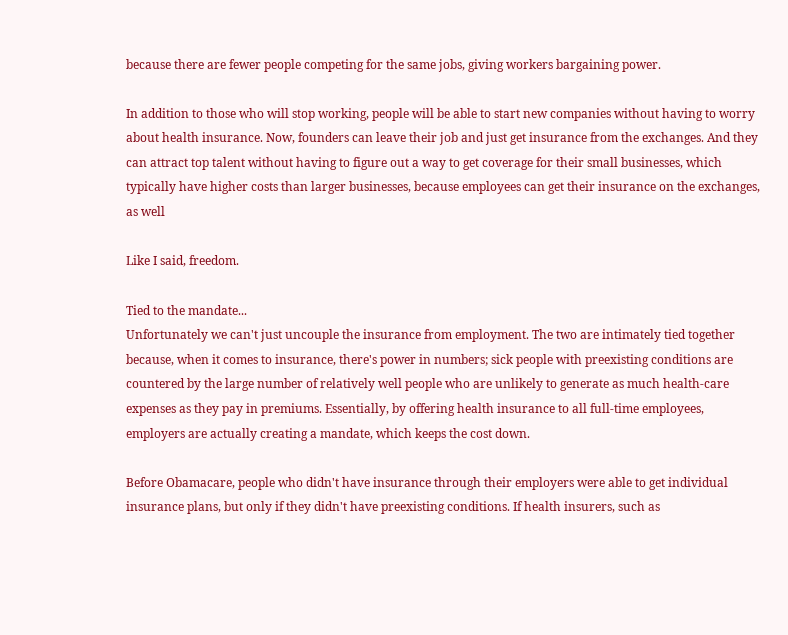because there are fewer people competing for the same jobs, giving workers bargaining power.

In addition to those who will stop working, people will be able to start new companies without having to worry about health insurance. Now, founders can leave their job and just get insurance from the exchanges. And they can attract top talent without having to figure out a way to get coverage for their small businesses, which typically have higher costs than larger businesses, because employees can get their insurance on the exchanges, as well

Like I said, freedom.

Tied to the mandate...
Unfortunately we can't just uncouple the insurance from employment. The two are intimately tied together because, when it comes to insurance, there's power in numbers; sick people with preexisting conditions are countered by the large number of relatively well people who are unlikely to generate as much health-care expenses as they pay in premiums. Essentially, by offering health insurance to all full-time employees, employers are actually creating a mandate, which keeps the cost down.

Before Obamacare, people who didn't have insurance through their employers were able to get individual insurance plans, but only if they didn't have preexisting conditions. If health insurers, such as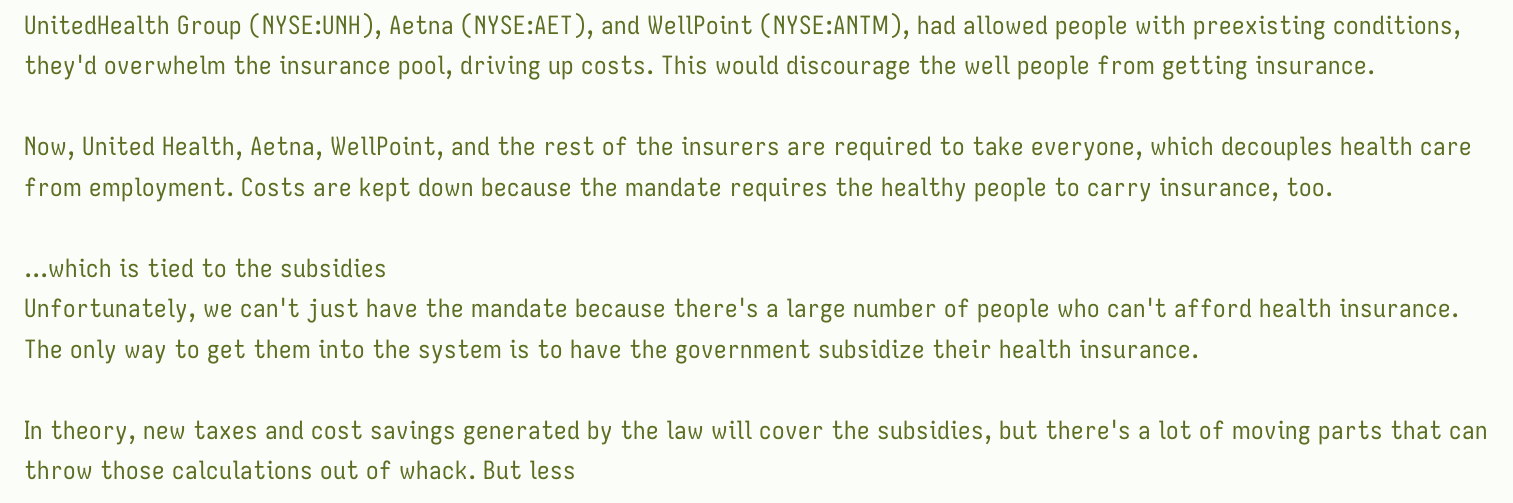UnitedHealth Group (NYSE:UNH), Aetna (NYSE:AET), and WellPoint (NYSE:ANTM), had allowed people with preexisting conditions, they'd overwhelm the insurance pool, driving up costs. This would discourage the well people from getting insurance.

Now, United Health, Aetna, WellPoint, and the rest of the insurers are required to take everyone, which decouples health care from employment. Costs are kept down because the mandate requires the healthy people to carry insurance, too.

...which is tied to the subsidies
Unfortunately, we can't just have the mandate because there's a large number of people who can't afford health insurance. The only way to get them into the system is to have the government subsidize their health insurance.

In theory, new taxes and cost savings generated by the law will cover the subsidies, but there's a lot of moving parts that can throw those calculations out of whack. But less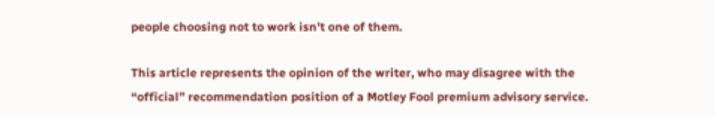people choosing not to work isn't one of them.

This article represents the opinion of the writer, who may disagree with the “official” recommendation position of a Motley Fool premium advisory service.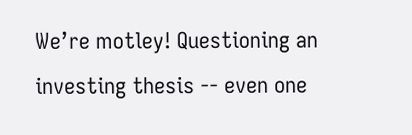We’re motley! Questioning an investing thesis -- even one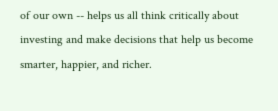of our own -- helps us all think critically about investing and make decisions that help us become smarter, happier, and richer.